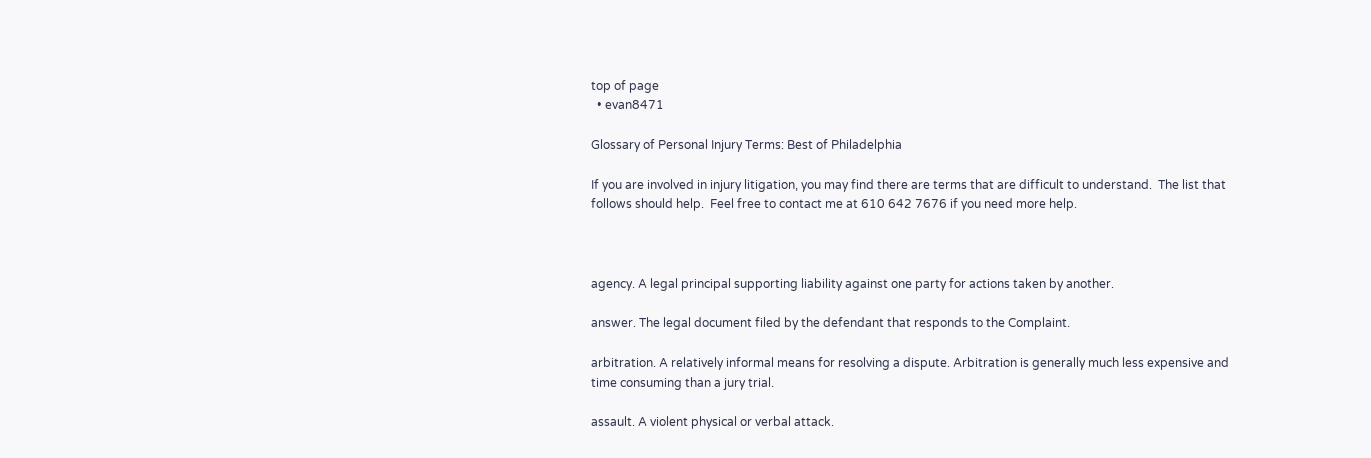top of page
  • evan8471

Glossary of Personal Injury Terms: Best of Philadelphia

If you are involved in injury litigation, you may find there are terms that are difficult to understand.  The list that follows should help.  Feel free to contact me at 610 642 7676 if you need more help.



agency. A legal principal supporting liability against one party for actions taken by another.

answer. The legal document filed by the defendant that responds to the Complaint.

arbitration. A relatively informal means for resolving a dispute. Arbitration is generally much less expensive and time consuming than a jury trial.

assault. A violent physical or verbal attack.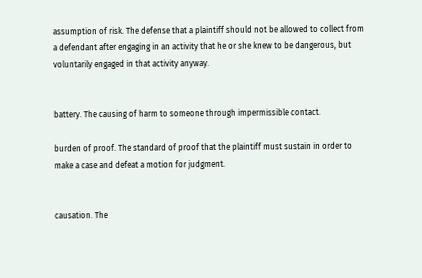assumption of risk. The defense that a plaintiff should not be allowed to collect from a defendant after engaging in an activity that he or she knew to be dangerous, but voluntarily engaged in that activity anyway.


battery. The causing of harm to someone through impermissible contact.

burden of proof. The standard of proof that the plaintiff must sustain in order to make a case and defeat a motion for judgment.


causation. The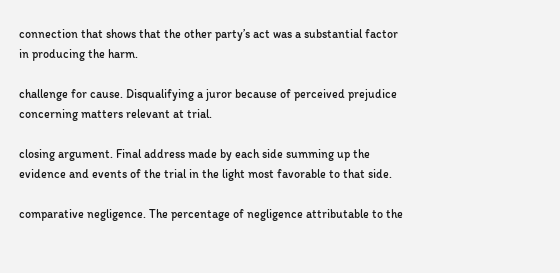connection that shows that the other party’s act was a substantial factor in producing the harm.

challenge for cause. Disqualifying a juror because of perceived prejudice concerning matters relevant at trial.

closing argument. Final address made by each side summing up the evidence and events of the trial in the light most favorable to that side.

comparative negligence. The percentage of negligence attributable to the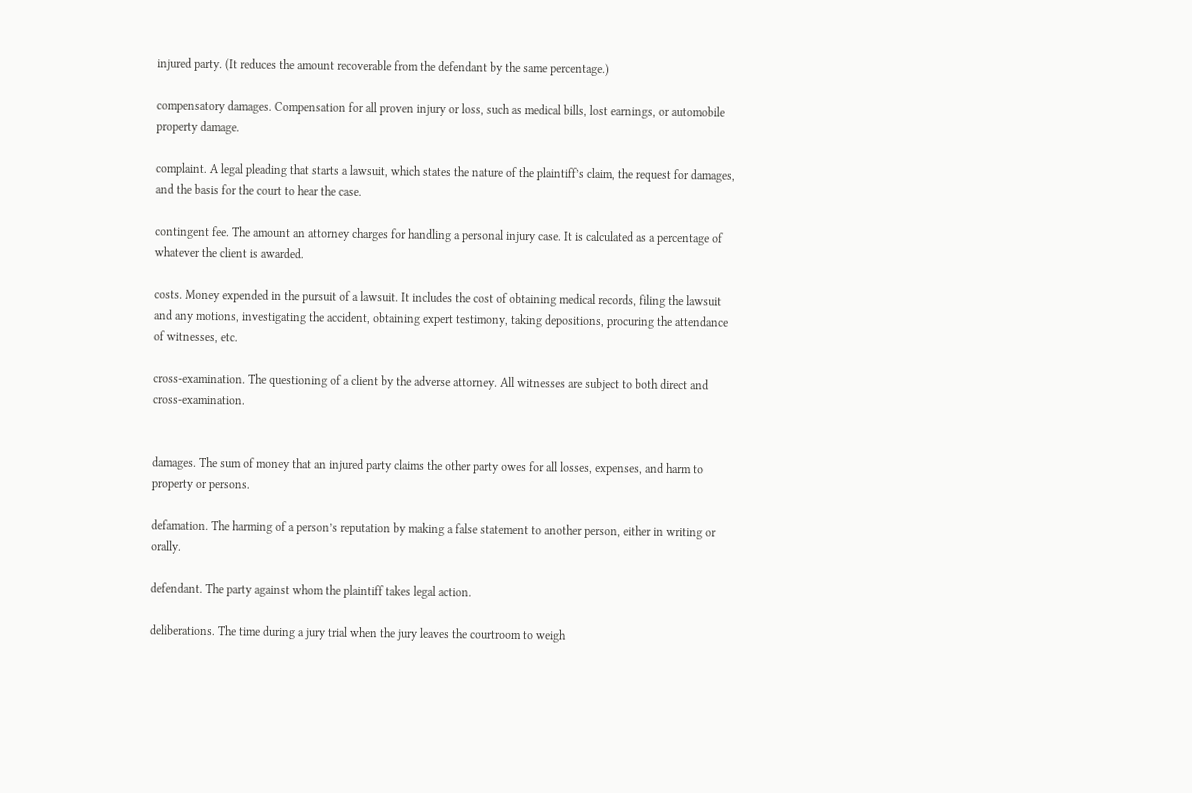injured party. (It reduces the amount recoverable from the defendant by the same percentage.)

compensatory damages. Compensation for all proven injury or loss, such as medical bills, lost earnings, or automobile property damage.

complaint. A legal pleading that starts a lawsuit, which states the nature of the plaintiff’s claim, the request for damages, and the basis for the court to hear the case.

contingent fee. The amount an attorney charges for handling a personal injury case. It is calculated as a percentage of whatever the client is awarded.

costs. Money expended in the pursuit of a lawsuit. It includes the cost of obtaining medical records, filing the lawsuit and any motions, investigating the accident, obtaining expert testimony, taking depositions, procuring the attendance of witnesses, etc.

cross-examination. The questioning of a client by the adverse attorney. All witnesses are subject to both direct and cross-examination.


damages. The sum of money that an injured party claims the other party owes for all losses, expenses, and harm to property or persons.

defamation. The harming of a person’s reputation by making a false statement to another person, either in writing or orally.

defendant. The party against whom the plaintiff takes legal action.

deliberations. The time during a jury trial when the jury leaves the courtroom to weigh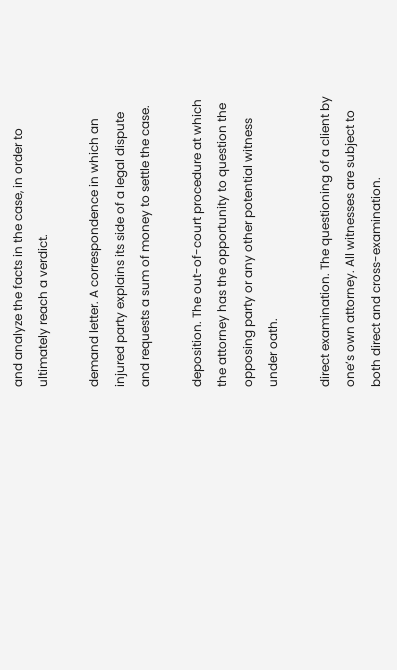and analyze the facts in the case, in order to ultimately reach a verdict.

demand letter. A correspondence in which an injured party explains its side of a legal dispute and requests a sum of money to settle the case.

deposition. The out-of-court procedure at which the attorney has the opportunity to question the opposing party or any other potential witness under oath.

direct examination. The questioning of a client by one’s own attorney. All witnesses are subject to both direct and cross-examination.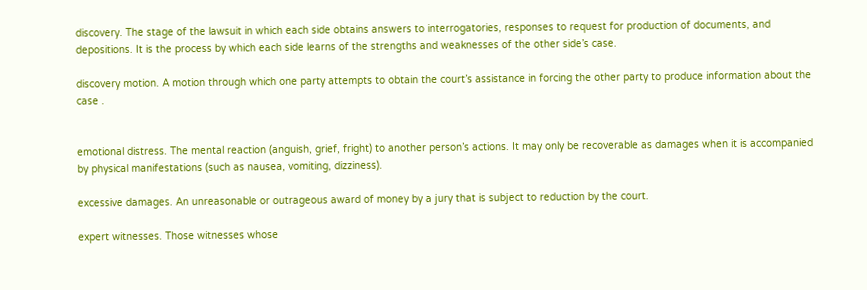discovery. The stage of the lawsuit in which each side obtains answers to interrogatories, responses to request for production of documents, and depositions. It is the process by which each side learns of the strengths and weaknesses of the other side’s case.

discovery motion. A motion through which one party attempts to obtain the court’s assistance in forcing the other party to produce information about the case .


emotional distress. The mental reaction (anguish, grief, fright) to another person’s actions. It may only be recoverable as damages when it is accompanied by physical manifestations (such as nausea, vomiting, dizziness).

excessive damages. An unreasonable or outrageous award of money by a jury that is subject to reduction by the court.

expert witnesses. Those witnesses whose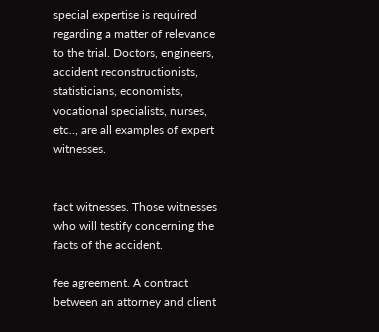special expertise is required regarding a matter of relevance to the trial. Doctors, engineers, accident reconstructionists, statisticians, economists, vocational specialists, nurses, etc.., are all examples of expert witnesses.


fact witnesses. Those witnesses who will testify concerning the facts of the accident.

fee agreement. A contract between an attorney and client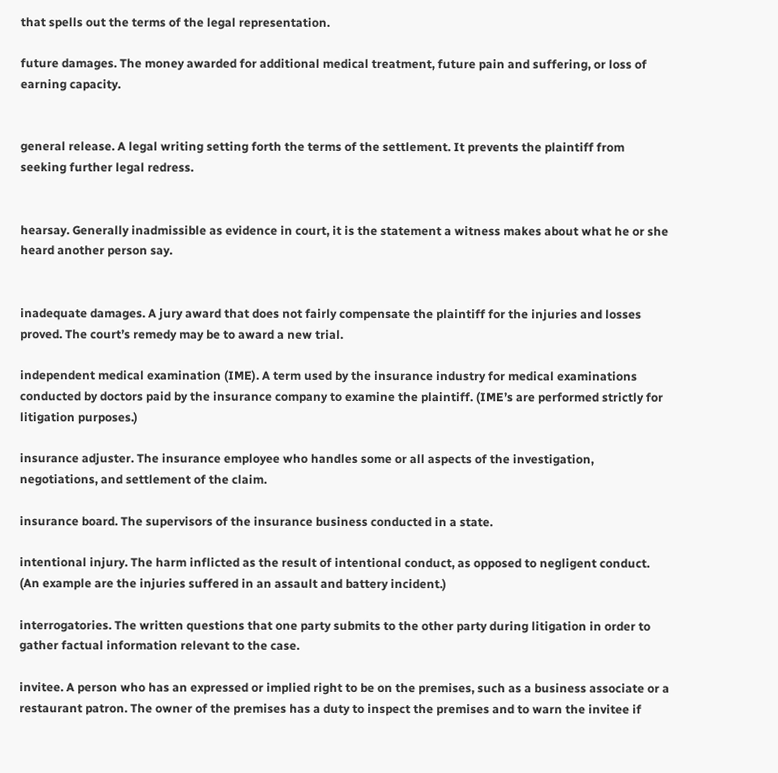that spells out the terms of the legal representation.

future damages. The money awarded for additional medical treatment, future pain and suffering, or loss of earning capacity.


general release. A legal writing setting forth the terms of the settlement. It prevents the plaintiff from seeking further legal redress.


hearsay. Generally inadmissible as evidence in court, it is the statement a witness makes about what he or she heard another person say.


inadequate damages. A jury award that does not fairly compensate the plaintiff for the injuries and losses proved. The court’s remedy may be to award a new trial.

independent medical examination (IME). A term used by the insurance industry for medical examinations conducted by doctors paid by the insurance company to examine the plaintiff. (IME’s are performed strictly for litigation purposes.)

insurance adjuster. The insurance employee who handles some or all aspects of the investigation, negotiations, and settlement of the claim.

insurance board. The supervisors of the insurance business conducted in a state.

intentional injury. The harm inflicted as the result of intentional conduct, as opposed to negligent conduct. (An example are the injuries suffered in an assault and battery incident.)

interrogatories. The written questions that one party submits to the other party during litigation in order to gather factual information relevant to the case.

invitee. A person who has an expressed or implied right to be on the premises, such as a business associate or a restaurant patron. The owner of the premises has a duty to inspect the premises and to warn the invitee if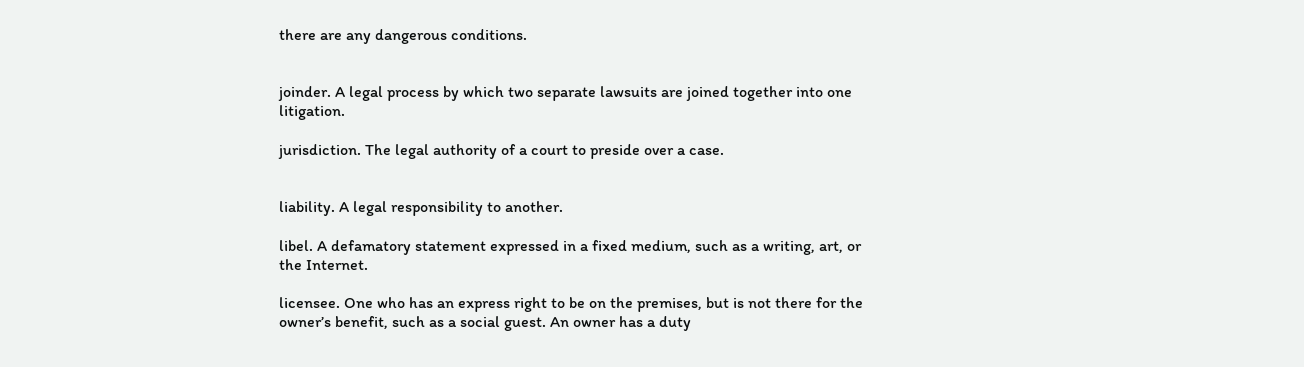there are any dangerous conditions.


joinder. A legal process by which two separate lawsuits are joined together into one litigation.

jurisdiction. The legal authority of a court to preside over a case.


liability. A legal responsibility to another.

libel. A defamatory statement expressed in a fixed medium, such as a writing, art, or the Internet.

licensee. One who has an express right to be on the premises, but is not there for the owner’s benefit, such as a social guest. An owner has a duty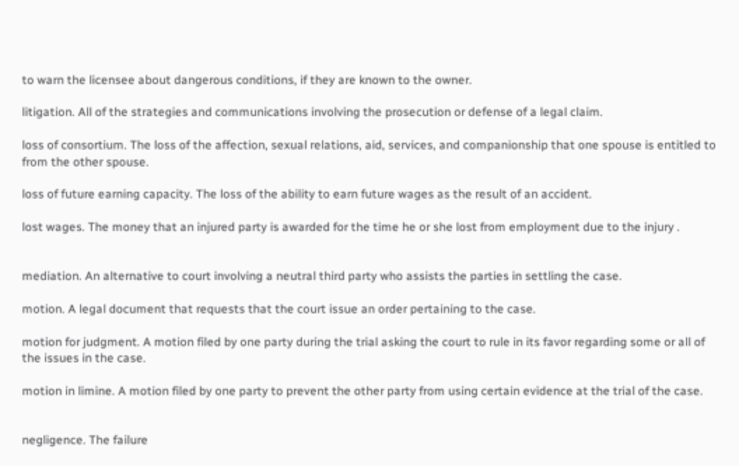to warn the licensee about dangerous conditions, if they are known to the owner.

litigation. All of the strategies and communications involving the prosecution or defense of a legal claim.

loss of consortium. The loss of the affection, sexual relations, aid, services, and companionship that one spouse is entitled to from the other spouse.

loss of future earning capacity. The loss of the ability to earn future wages as the result of an accident.

lost wages. The money that an injured party is awarded for the time he or she lost from employment due to the injury .


mediation. An alternative to court involving a neutral third party who assists the parties in settling the case.

motion. A legal document that requests that the court issue an order pertaining to the case.

motion for judgment. A motion filed by one party during the trial asking the court to rule in its favor regarding some or all of the issues in the case.

motion in limine. A motion filed by one party to prevent the other party from using certain evidence at the trial of the case.


negligence. The failure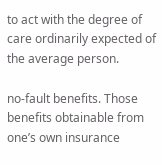to act with the degree of care ordinarily expected of the average person.

no-fault benefits. Those benefits obtainable from one’s own insurance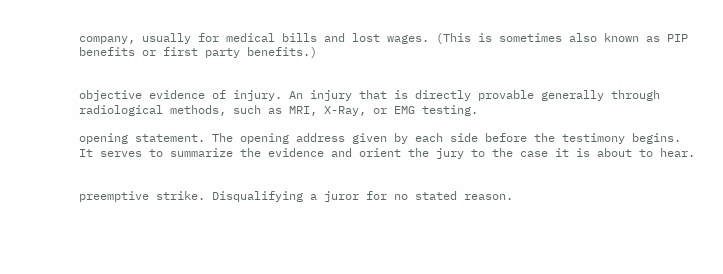company, usually for medical bills and lost wages. (This is sometimes also known as PIP benefits or first party benefits.)


objective evidence of injury. An injury that is directly provable generally through radiological methods, such as MRI, X-Ray, or EMG testing.

opening statement. The opening address given by each side before the testimony begins. It serves to summarize the evidence and orient the jury to the case it is about to hear.


preemptive strike. Disqualifying a juror for no stated reason.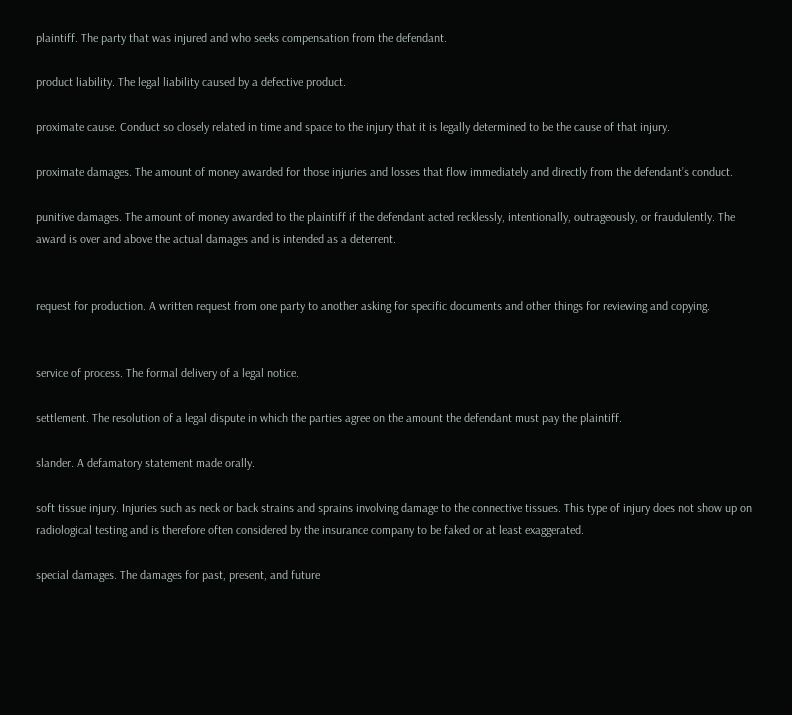plaintiff. The party that was injured and who seeks compensation from the defendant.

product liability. The legal liability caused by a defective product.

proximate cause. Conduct so closely related in time and space to the injury that it is legally determined to be the cause of that injury.

proximate damages. The amount of money awarded for those injuries and losses that flow immediately and directly from the defendant’s conduct.

punitive damages. The amount of money awarded to the plaintiff if the defendant acted recklessly, intentionally, outrageously, or fraudulently. The award is over and above the actual damages and is intended as a deterrent.


request for production. A written request from one party to another asking for specific documents and other things for reviewing and copying.


service of process. The formal delivery of a legal notice.

settlement. The resolution of a legal dispute in which the parties agree on the amount the defendant must pay the plaintiff.

slander. A defamatory statement made orally.

soft tissue injury. Injuries such as neck or back strains and sprains involving damage to the connective tissues. This type of injury does not show up on radiological testing and is therefore often considered by the insurance company to be faked or at least exaggerated.

special damages. The damages for past, present, and future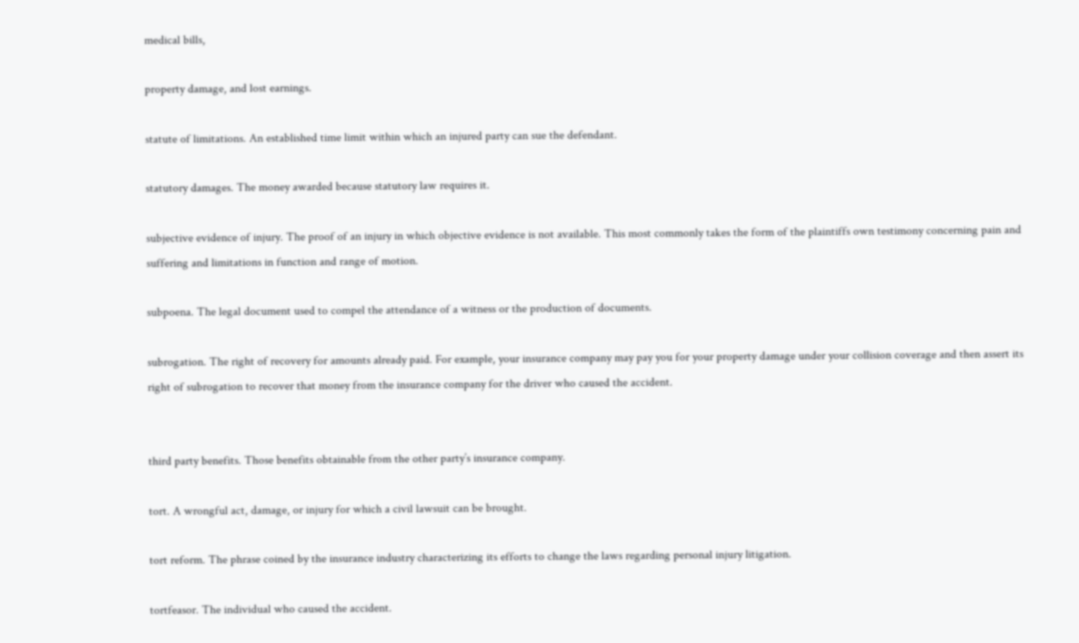medical bills,

property damage, and lost earnings.

statute of limitations. An established time limit within which an injured party can sue the defendant.

statutory damages. The money awarded because statutory law requires it.

subjective evidence of injury. The proof of an injury in which objective evidence is not available. This most commonly takes the form of the plaintiffs own testimony concerning pain and suffering and limitations in function and range of motion.

subpoena. The legal document used to compel the attendance of a witness or the production of documents.

subrogation. The right of recovery for amounts already paid. For example, your insurance company may pay you for your property damage under your collision coverage and then assert its right of subrogation to recover that money from the insurance company for the driver who caused the accident.


third party benefits. Those benefits obtainable from the other party’s insurance company.

tort. A wrongful act, damage, or injury for which a civil lawsuit can be brought.

tort reform. The phrase coined by the insurance industry characterizing its efforts to change the laws regarding personal injury litigation.

tortfeasor. The individual who caused the accident.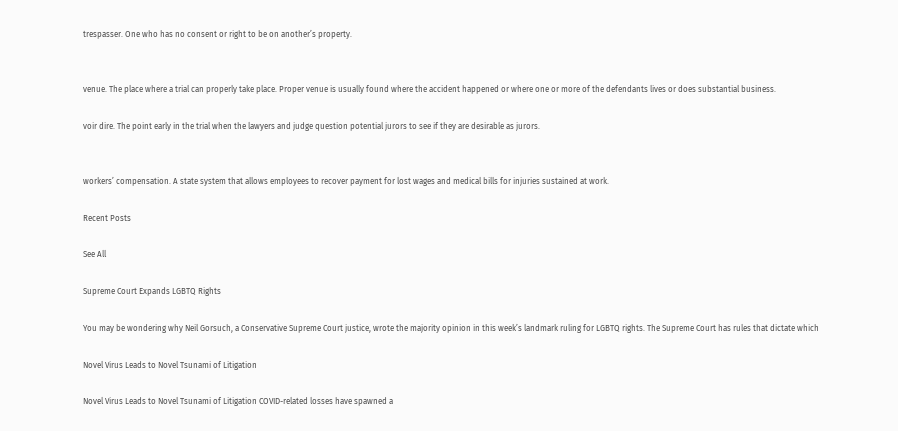trespasser. One who has no consent or right to be on another’s property.


venue. The place where a trial can properly take place. Proper venue is usually found where the accident happened or where one or more of the defendants lives or does substantial business.

voir dire. The point early in the trial when the lawyers and judge question potential jurors to see if they are desirable as jurors.


workers’ compensation. A state system that allows employees to recover payment for lost wages and medical bills for injuries sustained at work.

Recent Posts

See All

Supreme Court Expands LGBTQ Rights

You may be wondering why Neil Gorsuch, a Conservative Supreme Court justice, wrote the majority opinion in this week’s landmark ruling for LGBTQ rights. The Supreme Court has rules that dictate which

Novel Virus Leads to Novel Tsunami of Litigation

Novel Virus Leads to Novel Tsunami of Litigation COVID-related losses have spawned a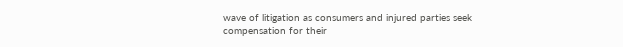wave of litigation as consumers and injured parties seek compensation for their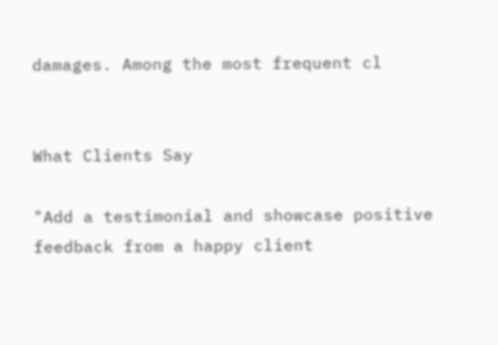damages. Among the most frequent cl


What Clients Say

"Add a testimonial and showcase positive feedback from a happy client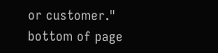or customer."
bottom of page